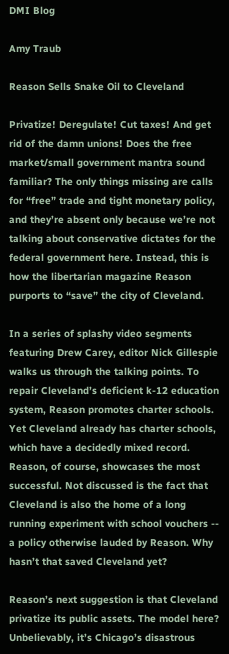DMI Blog

Amy Traub

Reason Sells Snake Oil to Cleveland

Privatize! Deregulate! Cut taxes! And get rid of the damn unions! Does the free market/small government mantra sound familiar? The only things missing are calls for “free” trade and tight monetary policy, and they’re absent only because we’re not talking about conservative dictates for the federal government here. Instead, this is how the libertarian magazine Reason purports to “save” the city of Cleveland.

In a series of splashy video segments featuring Drew Carey, editor Nick Gillespie walks us through the talking points. To repair Cleveland’s deficient k-12 education system, Reason promotes charter schools. Yet Cleveland already has charter schools, which have a decidedly mixed record. Reason, of course, showcases the most successful. Not discussed is the fact that Cleveland is also the home of a long running experiment with school vouchers -- a policy otherwise lauded by Reason. Why hasn’t that saved Cleveland yet?

Reason’s next suggestion is that Cleveland privatize its public assets. The model here? Unbelievably, it’s Chicago’s disastrous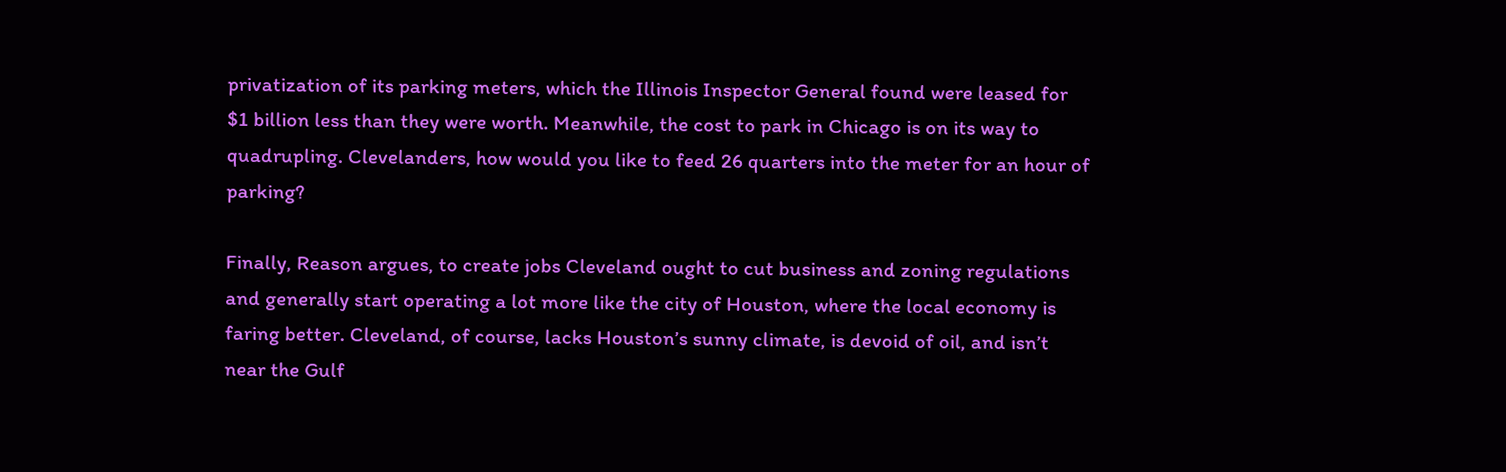privatization of its parking meters, which the Illinois Inspector General found were leased for $1 billion less than they were worth. Meanwhile, the cost to park in Chicago is on its way to quadrupling. Clevelanders, how would you like to feed 26 quarters into the meter for an hour of parking?

Finally, Reason argues, to create jobs Cleveland ought to cut business and zoning regulations and generally start operating a lot more like the city of Houston, where the local economy is faring better. Cleveland, of course, lacks Houston’s sunny climate, is devoid of oil, and isn’t near the Gulf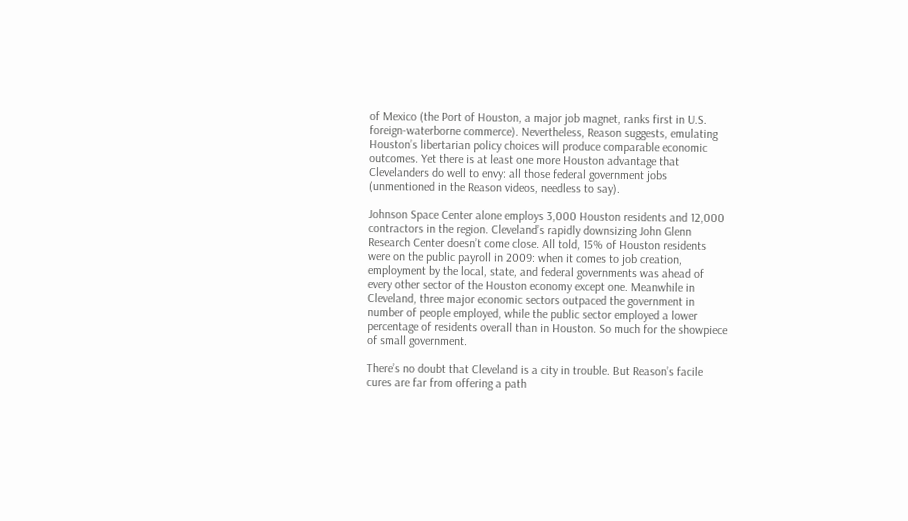of Mexico (the Port of Houston, a major job magnet, ranks first in U.S. foreign-waterborne commerce). Nevertheless, Reason suggests, emulating Houston’s libertarian policy choices will produce comparable economic outcomes. Yet there is at least one more Houston advantage that Clevelanders do well to envy: all those federal government jobs (unmentioned in the Reason videos, needless to say).

Johnson Space Center alone employs 3,000 Houston residents and 12,000 contractors in the region. Cleveland’s rapidly downsizing John Glenn Research Center doesn’t come close. All told, 15% of Houston residents were on the public payroll in 2009: when it comes to job creation, employment by the local, state, and federal governments was ahead of every other sector of the Houston economy except one. Meanwhile in Cleveland, three major economic sectors outpaced the government in number of people employed, while the public sector employed a lower percentage of residents overall than in Houston. So much for the showpiece of small government.

There’s no doubt that Cleveland is a city in trouble. But Reason’s facile cures are far from offering a path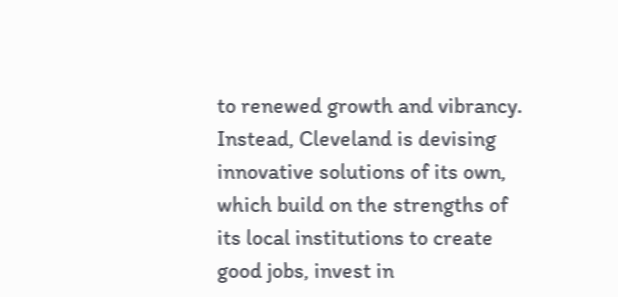to renewed growth and vibrancy. Instead, Cleveland is devising innovative solutions of its own, which build on the strengths of its local institutions to create good jobs, invest in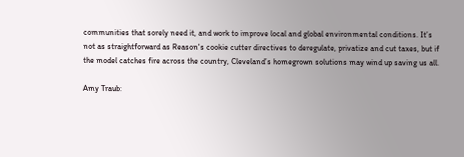communities that sorely need it, and work to improve local and global environmental conditions. It’s not as straightforward as Reason's cookie cutter directives to deregulate, privatize and cut taxes, but if the model catches fire across the country, Cleveland’s homegrown solutions may wind up saving us all.

Amy Traub: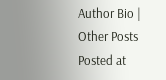Author Bio | Other Posts
Posted at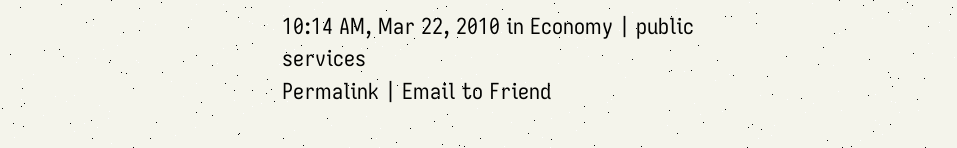10:14 AM, Mar 22, 2010 in Economy | public services
Permalink | Email to Friend